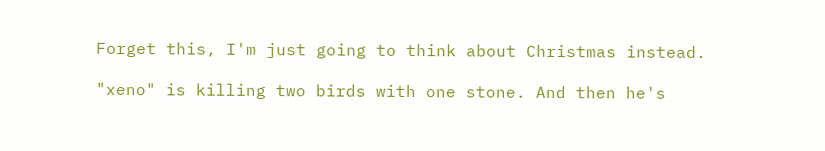Forget this, I'm just going to think about Christmas instead.

"xeno" is killing two birds with one stone. And then he's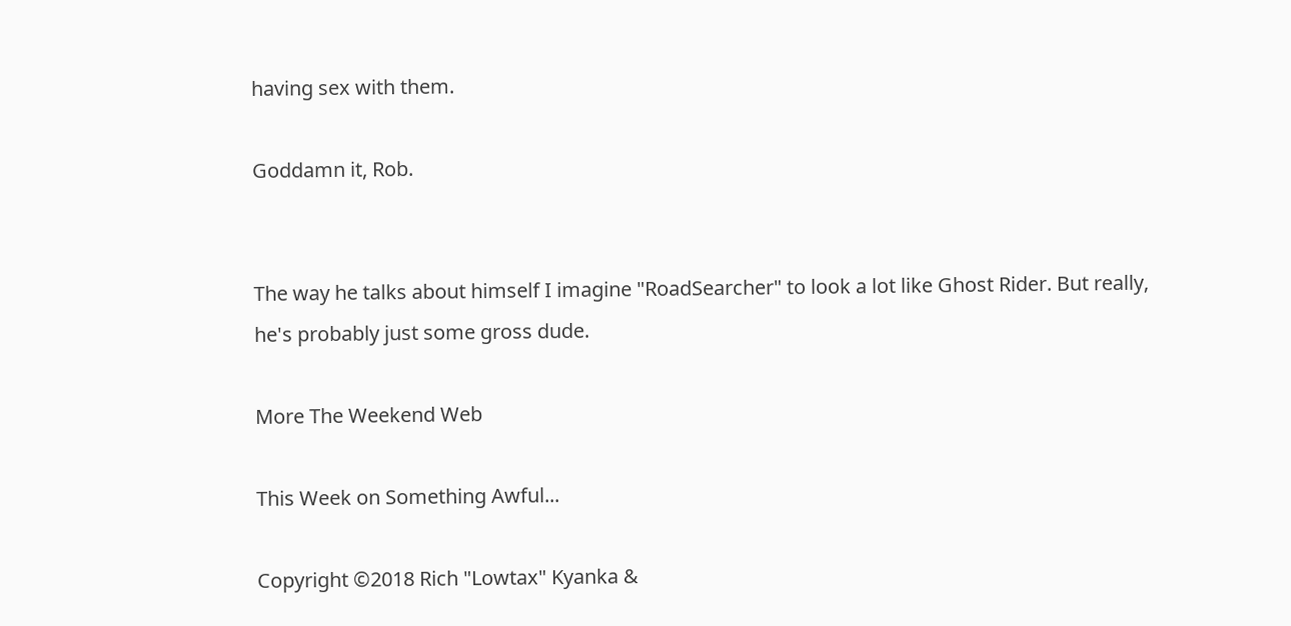having sex with them.

Goddamn it, Rob.


The way he talks about himself I imagine "RoadSearcher" to look a lot like Ghost Rider. But really, he's probably just some gross dude.

More The Weekend Web

This Week on Something Awful...

Copyright ©2018 Rich "Lowtax" Kyanka &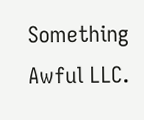Something Awful LLC.